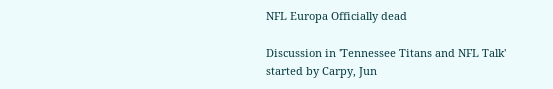NFL Europa Officially dead

Discussion in 'Tennessee Titans and NFL Talk' started by Carpy, Jun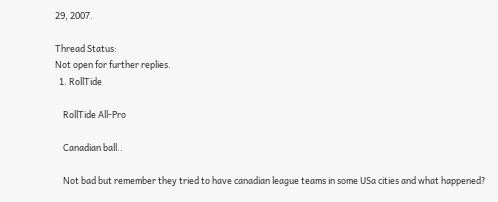29, 2007.

Thread Status:
Not open for further replies.
  1. RollTide

    RollTide All-Pro

    Canadian ball..

    Not bad but remember they tried to have canadian league teams in some USa cities and what happened?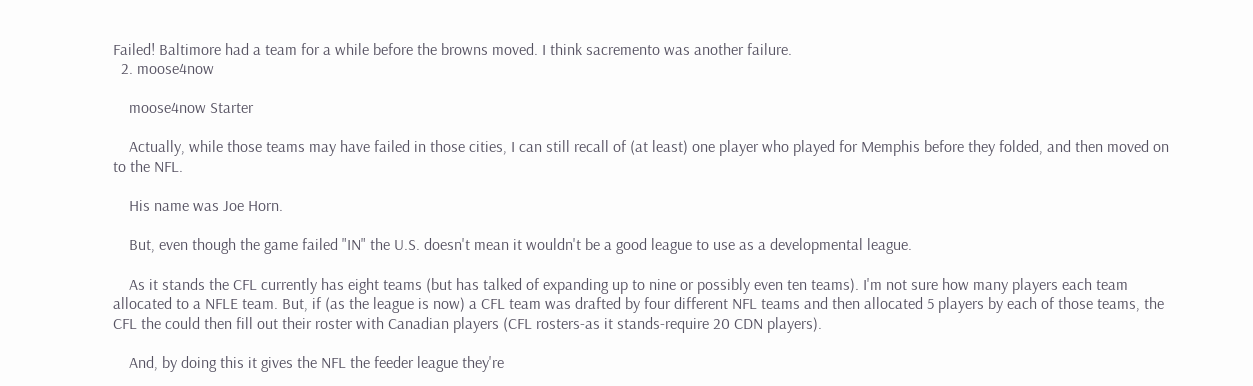Failed! Baltimore had a team for a while before the browns moved. I think sacremento was another failure.
  2. moose4now

    moose4now Starter

    Actually, while those teams may have failed in those cities, I can still recall of (at least) one player who played for Memphis before they folded, and then moved on to the NFL.

    His name was Joe Horn.

    But, even though the game failed "IN" the U.S. doesn't mean it wouldn't be a good league to use as a developmental league.

    As it stands the CFL currently has eight teams (but has talked of expanding up to nine or possibly even ten teams). I'm not sure how many players each team allocated to a NFLE team. But, if (as the league is now) a CFL team was drafted by four different NFL teams and then allocated 5 players by each of those teams, the CFL the could then fill out their roster with Canadian players (CFL rosters-as it stands-require 20 CDN players).

    And, by doing this it gives the NFL the feeder league they're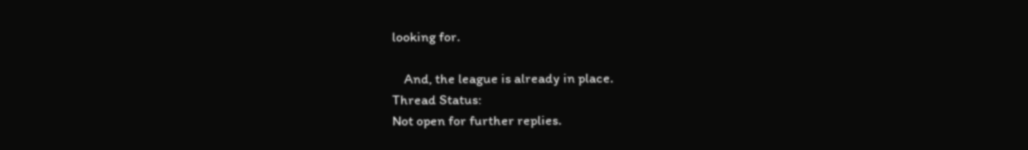looking for.

    And, the league is already in place.
Thread Status:
Not open for further replies.